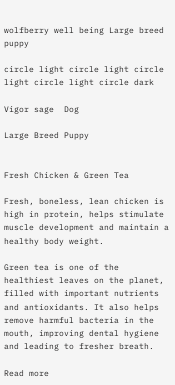wolfberry well being Large breed puppy

circle light circle light circle light circle light circle dark

Vigor sage  Dog

Large Breed Puppy


Fresh Chicken & Green Tea

Fresh, boneless, lean chicken is high in protein, helps stimulate muscle development and maintain a healthy body weight.

Green tea is one of the healthiest leaves on the planet, filled with important nutrients and antioxidants. It also helps remove harmful bacteria in the mouth, improving dental hygiene and leading to fresher breath.

Read more